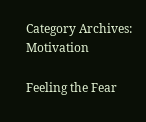Category Archives: Motivation

Feeling the Fear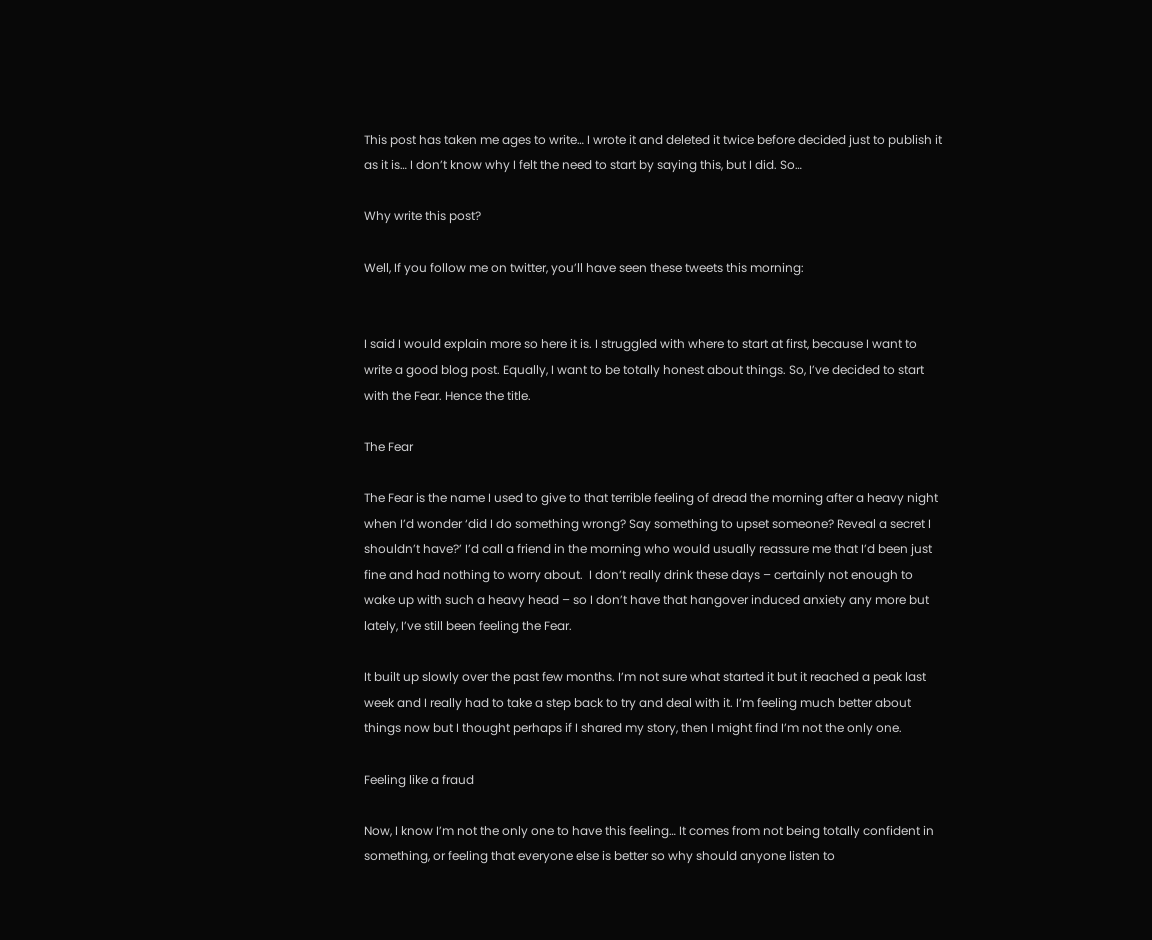This post has taken me ages to write… I wrote it and deleted it twice before decided just to publish it as it is… I don’t know why I felt the need to start by saying this, but I did. So…

Why write this post?

Well, If you follow me on twitter, you’ll have seen these tweets this morning:


I said I would explain more so here it is. I struggled with where to start at first, because I want to write a good blog post. Equally, I want to be totally honest about things. So, I’ve decided to start with the Fear. Hence the title.

The Fear

The Fear is the name I used to give to that terrible feeling of dread the morning after a heavy night when I’d wonder ‘did I do something wrong? Say something to upset someone? Reveal a secret I shouldn’t have?’ I’d call a friend in the morning who would usually reassure me that I’d been just fine and had nothing to worry about.  I don’t really drink these days – certainly not enough to wake up with such a heavy head – so I don’t have that hangover induced anxiety any more but lately, I’ve still been feeling the Fear.

It built up slowly over the past few months. I’m not sure what started it but it reached a peak last week and I really had to take a step back to try and deal with it. I’m feeling much better about things now but I thought perhaps if I shared my story, then I might find I’m not the only one.

Feeling like a fraud

Now, I know I’m not the only one to have this feeling… It comes from not being totally confident in something, or feeling that everyone else is better so why should anyone listen to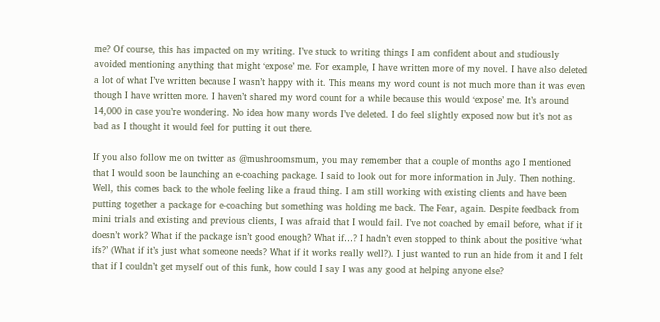me? Of course, this has impacted on my writing. I’ve stuck to writing things I am confident about and studiously avoided mentioning anything that might ‘expose’ me. For example, I have written more of my novel. I have also deleted a lot of what I’ve written because I wasn’t happy with it. This means my word count is not much more than it was even though I have written more. I haven’t shared my word count for a while because this would ‘expose’ me. It’s around 14,000 in case you’re wondering. No idea how many words I’ve deleted. I do feel slightly exposed now but it’s not as bad as I thought it would feel for putting it out there.

If you also follow me on twitter as @mushroomsmum, you may remember that a couple of months ago I mentioned that I would soon be launching an e-coaching package. I said to look out for more information in July. Then nothing. Well, this comes back to the whole feeling like a fraud thing. I am still working with existing clients and have been putting together a package for e-coaching but something was holding me back. The Fear, again. Despite feedback from mini trials and existing and previous clients, I was afraid that I would fail. I’ve not coached by email before, what if it doesn’t work? What if the package isn’t good enough? What if…? I hadn’t even stopped to think about the positive ‘what ifs?’ (What if it’s just what someone needs? What if it works really well?). I just wanted to run an hide from it and I felt that if I couldn’t get myself out of this funk, how could I say I was any good at helping anyone else?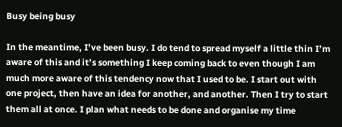Busy being busy

In the meantime, I’ve been busy. I do tend to spread myself a little thin I’m aware of this and it’s something I keep coming back to even though I am much more aware of this tendency now that I used to be. I start out with one project, then have an idea for another, and another. Then I try to start them all at once. I plan what needs to be done and organise my time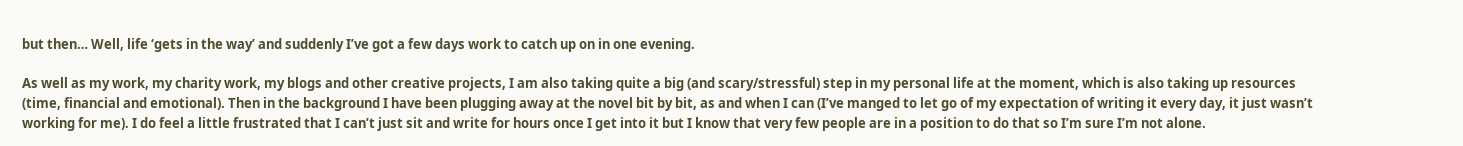but then… Well, life ‘gets in the way’ and suddenly I’ve got a few days work to catch up on in one evening.

As well as my work, my charity work, my blogs and other creative projects, I am also taking quite a big (and scary/stressful) step in my personal life at the moment, which is also taking up resources (time, financial and emotional). Then in the background I have been plugging away at the novel bit by bit, as and when I can (I’ve manged to let go of my expectation of writing it every day, it just wasn’t working for me). I do feel a little frustrated that I can’t just sit and write for hours once I get into it but I know that very few people are in a position to do that so I’m sure I’m not alone.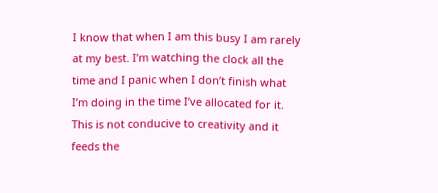I know that when I am this busy I am rarely at my best. I’m watching the clock all the time and I panic when I don’t finish what I’m doing in the time I’ve allocated for it. This is not conducive to creativity and it feeds the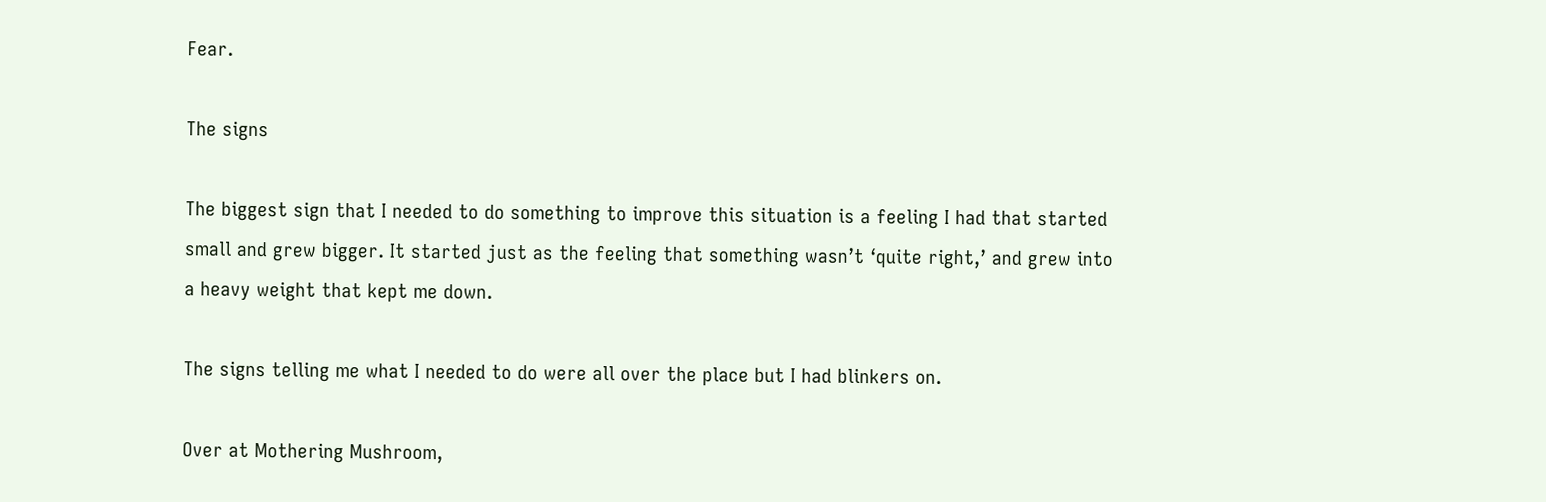Fear.

The signs

The biggest sign that I needed to do something to improve this situation is a feeling I had that started small and grew bigger. It started just as the feeling that something wasn’t ‘quite right,’ and grew into a heavy weight that kept me down.

The signs telling me what I needed to do were all over the place but I had blinkers on.

Over at Mothering Mushroom,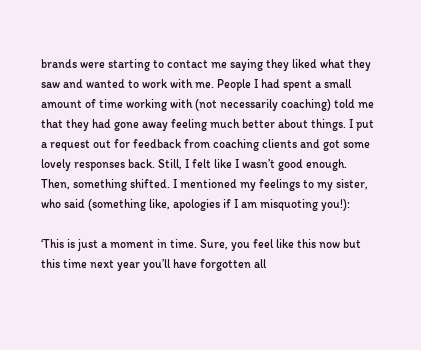brands were starting to contact me saying they liked what they saw and wanted to work with me. People I had spent a small amount of time working with (not necessarily coaching) told me that they had gone away feeling much better about things. I put a request out for feedback from coaching clients and got some lovely responses back. Still, I felt like I wasn’t good enough. Then, something shifted. I mentioned my feelings to my sister, who said (something like, apologies if I am misquoting you!):

‘This is just a moment in time. Sure, you feel like this now but this time next year you’ll have forgotten all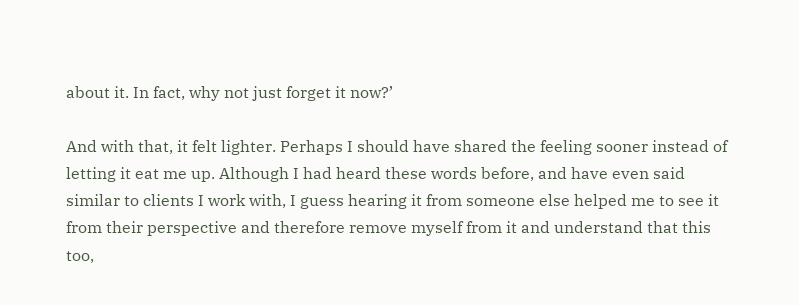about it. In fact, why not just forget it now?’

And with that, it felt lighter. Perhaps I should have shared the feeling sooner instead of letting it eat me up. Although I had heard these words before, and have even said  similar to clients I work with, I guess hearing it from someone else helped me to see it from their perspective and therefore remove myself from it and understand that this too,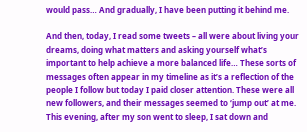would pass… And gradually, I have been putting it behind me.

And then, today, I read some tweets – all were about living your dreams, doing what matters and asking yourself what’s important to help achieve a more balanced life… These sorts of messages often appear in my timeline as it’s a reflection of the people I follow but today I paid closer attention. These were all new followers, and their messages seemed to ‘jump out’ at me. This evening, after my son went to sleep, I sat down and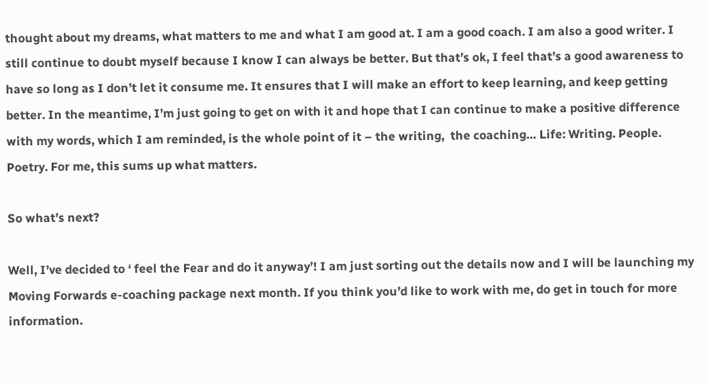thought about my dreams, what matters to me and what I am good at. I am a good coach. I am also a good writer. I still continue to doubt myself because I know I can always be better. But that’s ok, I feel that’s a good awareness to have so long as I don’t let it consume me. It ensures that I will make an effort to keep learning, and keep getting better. In the meantime, I’m just going to get on with it and hope that I can continue to make a positive difference with my words, which I am reminded, is the whole point of it – the writing,  the coaching… Life: Writing. People. Poetry. For me, this sums up what matters.

So what’s next?

Well, I’ve decided to ‘ feel the Fear and do it anyway’! I am just sorting out the details now and I will be launching my Moving Forwards e-coaching package next month. If you think you’d like to work with me, do get in touch for more information.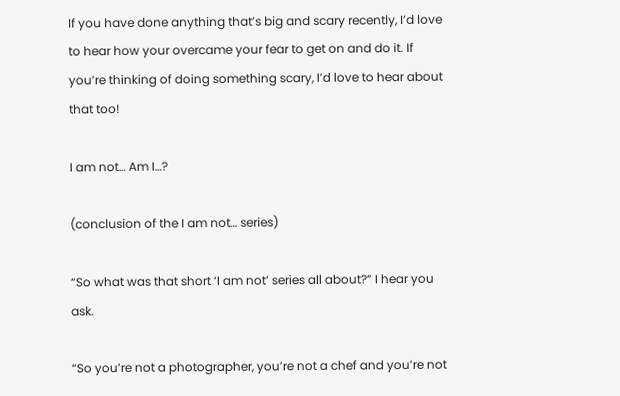If you have done anything that’s big and scary recently, I’d love to hear how your overcame your fear to get on and do it. If you’re thinking of doing something scary, I’d love to hear about that too!

I am not… Am I…?

(conclusion of the I am not… series)

“So what was that short ‘I am not’ series all about?” I hear you ask.

“So you’re not a photographer, you’re not a chef and you’re not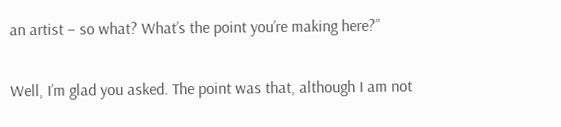an artist – so what? What’s the point you’re making here?”

Well, I’m glad you asked. The point was that, although I am not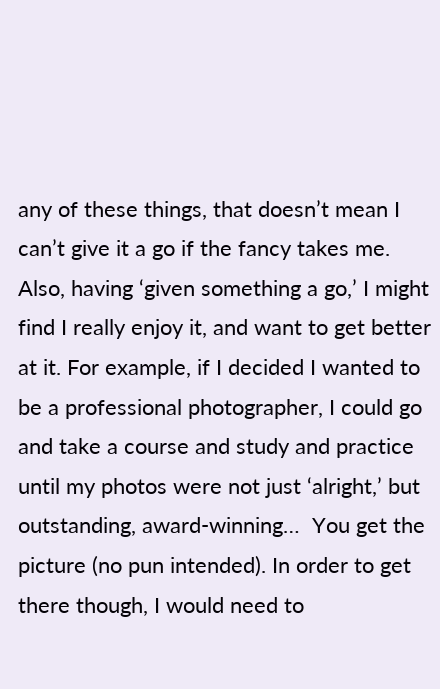any of these things, that doesn’t mean I can’t give it a go if the fancy takes me. Also, having ‘given something a go,’ I might find I really enjoy it, and want to get better at it. For example, if I decided I wanted to be a professional photographer, I could go and take a course and study and practice until my photos were not just ‘alright,’ but outstanding, award-winning…  You get the picture (no pun intended). In order to get there though, I would need to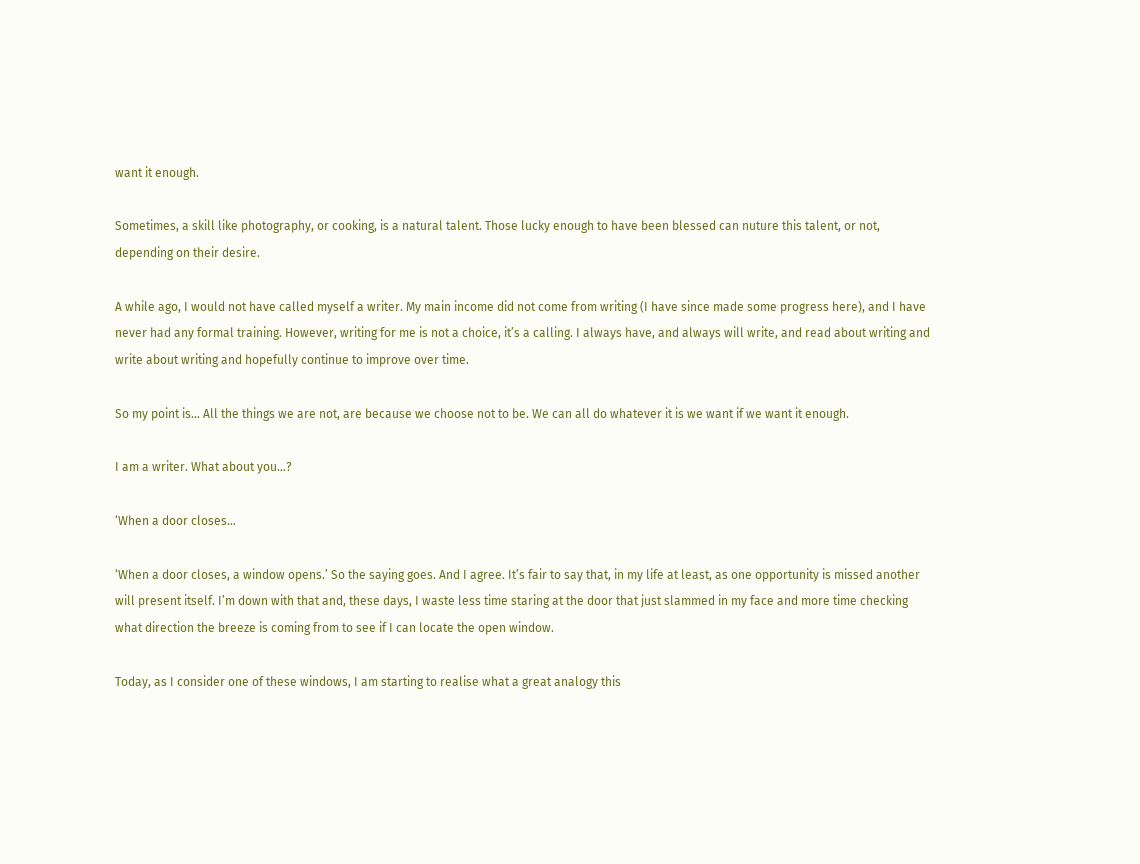want it enough.

Sometimes, a skill like photography, or cooking, is a natural talent. Those lucky enough to have been blessed can nuture this talent, or not, depending on their desire.

A while ago, I would not have called myself a writer. My main income did not come from writing (I have since made some progress here), and I have never had any formal training. However, writing for me is not a choice, it’s a calling. I always have, and always will write, and read about writing and write about writing and hopefully continue to improve over time.

So my point is… All the things we are not, are because we choose not to be. We can all do whatever it is we want if we want it enough.

I am a writer. What about you…?

‘When a door closes…

‘When a door closes, a window opens.’ So the saying goes. And I agree. It’s fair to say that, in my life at least, as one opportunity is missed another will present itself. I’m down with that and, these days, I waste less time staring at the door that just slammed in my face and more time checking what direction the breeze is coming from to see if I can locate the open window.

Today, as I consider one of these windows, I am starting to realise what a great analogy this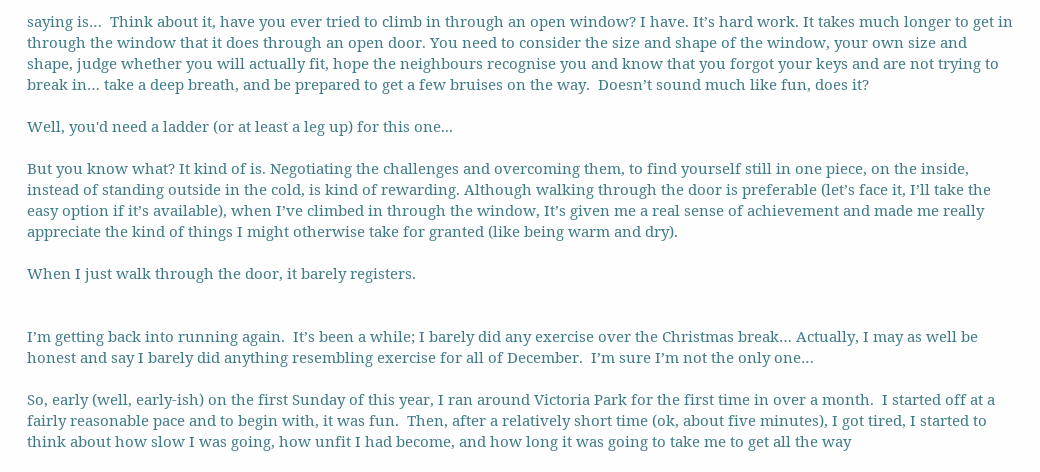saying is…  Think about it, have you ever tried to climb in through an open window? I have. It’s hard work. It takes much longer to get in through the window that it does through an open door. You need to consider the size and shape of the window, your own size and shape, judge whether you will actually fit, hope the neighbours recognise you and know that you forgot your keys and are not trying to break in… take a deep breath, and be prepared to get a few bruises on the way.  Doesn’t sound much like fun, does it?

Well, you'd need a ladder (or at least a leg up) for this one...

But you know what? It kind of is. Negotiating the challenges and overcoming them, to find yourself still in one piece, on the inside, instead of standing outside in the cold, is kind of rewarding. Although walking through the door is preferable (let’s face it, I’ll take the easy option if it’s available), when I’ve climbed in through the window, It’s given me a real sense of achievement and made me really appreciate the kind of things I might otherwise take for granted (like being warm and dry).

When I just walk through the door, it barely registers.


I’m getting back into running again.  It’s been a while; I barely did any exercise over the Christmas break… Actually, I may as well be honest and say I barely did anything resembling exercise for all of December.  I’m sure I’m not the only one…

So, early (well, early-ish) on the first Sunday of this year, I ran around Victoria Park for the first time in over a month.  I started off at a fairly reasonable pace and to begin with, it was fun.  Then, after a relatively short time (ok, about five minutes), I got tired, I started to think about how slow I was going, how unfit I had become, and how long it was going to take me to get all the way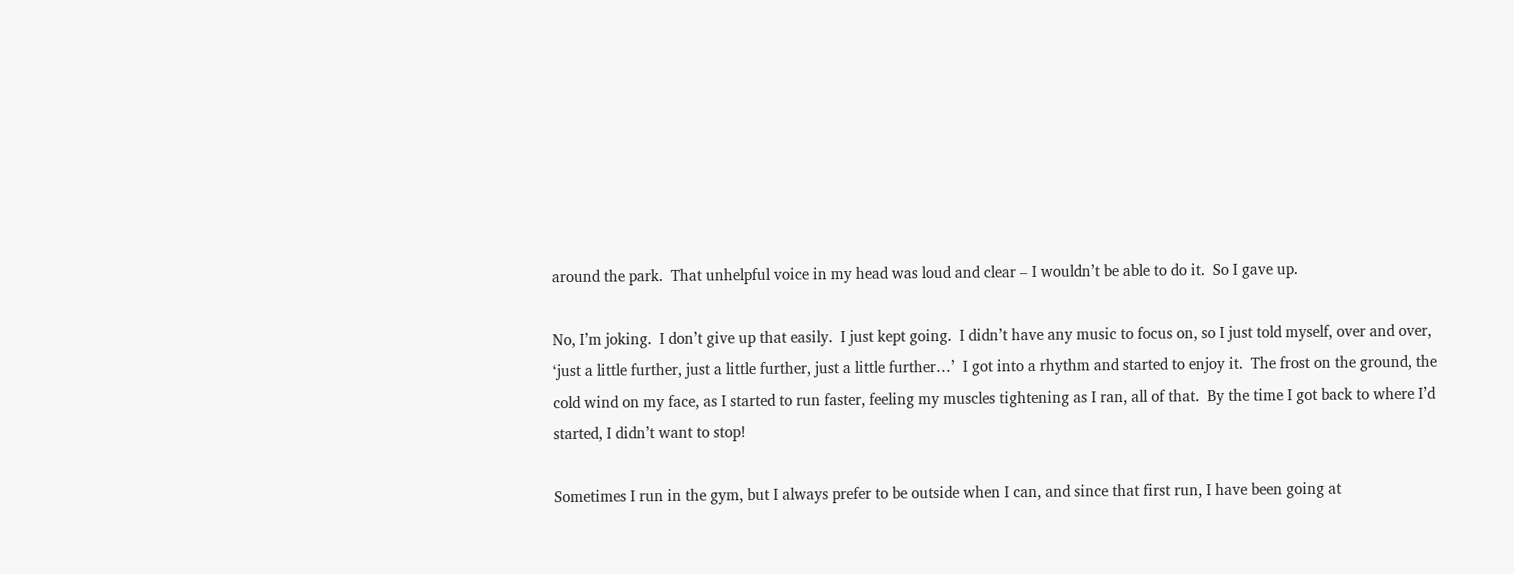around the park.  That unhelpful voice in my head was loud and clear – I wouldn’t be able to do it.  So I gave up.

No, I’m joking.  I don’t give up that easily.  I just kept going.  I didn’t have any music to focus on, so I just told myself, over and over, ‘just a little further, just a little further, just a little further…’  I got into a rhythm and started to enjoy it.  The frost on the ground, the cold wind on my face, as I started to run faster, feeling my muscles tightening as I ran, all of that.  By the time I got back to where I’d started, I didn’t want to stop!

Sometimes I run in the gym, but I always prefer to be outside when I can, and since that first run, I have been going at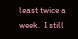least twice a week.  I still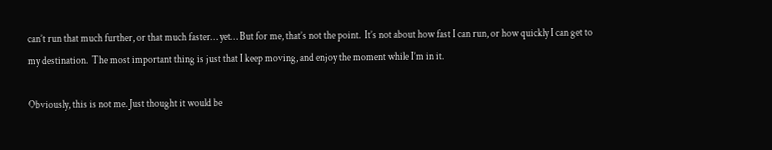can’t run that much further, or that much faster… yet… But for me, that’s not the point.  It’s not about how fast I can run, or how quickly I can get to my destination.  The most important thing is just that I keep moving, and enjoy the moment while I’m in it.

Obviously, this is not me. Just thought it would be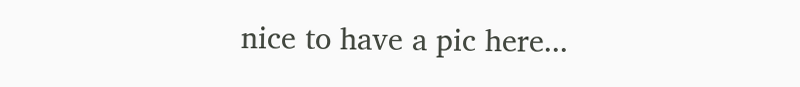nice to have a pic here...